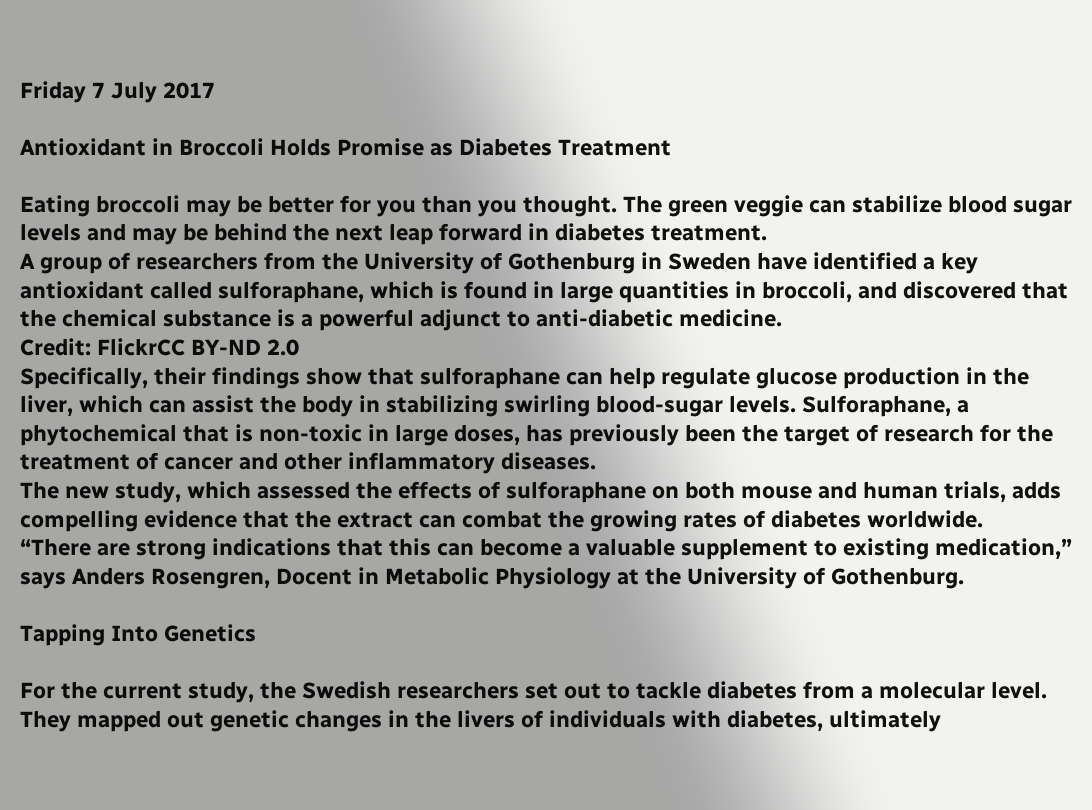Friday 7 July 2017

Antioxidant in Broccoli Holds Promise as Diabetes Treatment

Eating broccoli may be better for you than you thought. The green veggie can stabilize blood sugar levels and may be behind the next leap forward in diabetes treatment.
A group of researchers from the University of Gothenburg in Sweden have identified a key antioxidant called sulforaphane, which is found in large quantities in broccoli, and discovered that the chemical substance is a powerful adjunct to anti-diabetic medicine.
Credit: FlickrCC BY-ND 2.0
Specifically, their findings show that sulforaphane can help regulate glucose production in the liver, which can assist the body in stabilizing swirling blood-sugar levels. Sulforaphane, a phytochemical that is non-toxic in large doses, has previously been the target of research for the treatment of cancer and other inflammatory diseases.
The new study, which assessed the effects of sulforaphane on both mouse and human trials, adds compelling evidence that the extract can combat the growing rates of diabetes worldwide.
“There are strong indications that this can become a valuable supplement to existing medication,” says Anders Rosengren, Docent in Metabolic Physiology at the University of Gothenburg.

Tapping Into Genetics

For the current study, the Swedish researchers set out to tackle diabetes from a molecular level. They mapped out genetic changes in the livers of individuals with diabetes, ultimately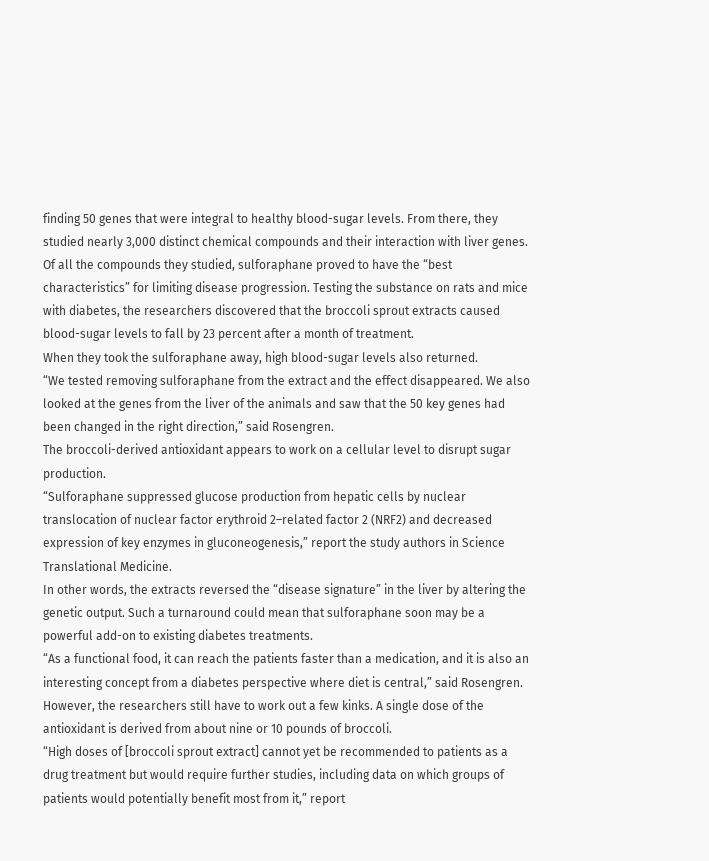finding 50 genes that were integral to healthy blood-sugar levels. From there, they studied nearly 3,000 distinct chemical compounds and their interaction with liver genes.
Of all the compounds they studied, sulforaphane proved to have the “best characteristics” for limiting disease progression. Testing the substance on rats and mice with diabetes, the researchers discovered that the broccoli sprout extracts caused blood-sugar levels to fall by 23 percent after a month of treatment.
When they took the sulforaphane away, high blood-sugar levels also returned.
“We tested removing sulforaphane from the extract and the effect disappeared. We also looked at the genes from the liver of the animals and saw that the 50 key genes had been changed in the right direction,” said Rosengren.
The broccoli-derived antioxidant appears to work on a cellular level to disrupt sugar production.
“Sulforaphane suppressed glucose production from hepatic cells by nuclear translocation of nuclear factor erythroid 2–related factor 2 (NRF2) and decreased expression of key enzymes in gluconeogenesis,” report the study authors in Science Translational Medicine.
In other words, the extracts reversed the “disease signature” in the liver by altering the genetic output. Such a turnaround could mean that sulforaphane soon may be a powerful add-on to existing diabetes treatments.
“As a functional food, it can reach the patients faster than a medication, and it is also an interesting concept from a diabetes perspective where diet is central,” said Rosengren.
However, the researchers still have to work out a few kinks. A single dose of the antioxidant is derived from about nine or 10 pounds of broccoli.
“High doses of [broccoli sprout extract] cannot yet be recommended to patients as a drug treatment but would require further studies, including data on which groups of patients would potentially benefit most from it,” report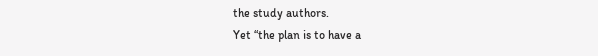the study authors.
Yet “the plan is to have a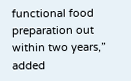functional food preparation out within two years,” added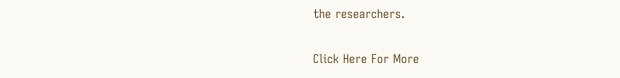the researchers.

Click Here For More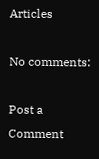Articles

No comments:

Post a Comment